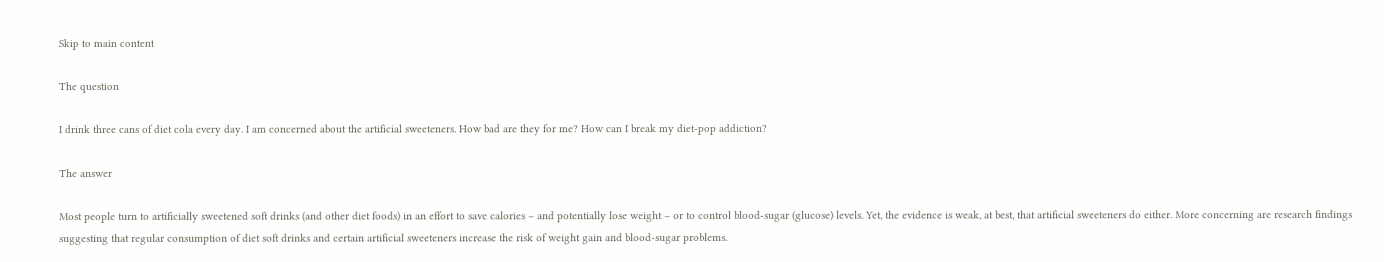Skip to main content

The question

I drink three cans of diet cola every day. I am concerned about the artificial sweeteners. How bad are they for me? How can I break my diet-pop addiction?

The answer

Most people turn to artificially sweetened soft drinks (and other diet foods) in an effort to save calories – and potentially lose weight – or to control blood-sugar (glucose) levels. Yet, the evidence is weak, at best, that artificial sweeteners do either. More concerning are research findings suggesting that regular consumption of diet soft drinks and certain artificial sweeteners increase the risk of weight gain and blood-sugar problems.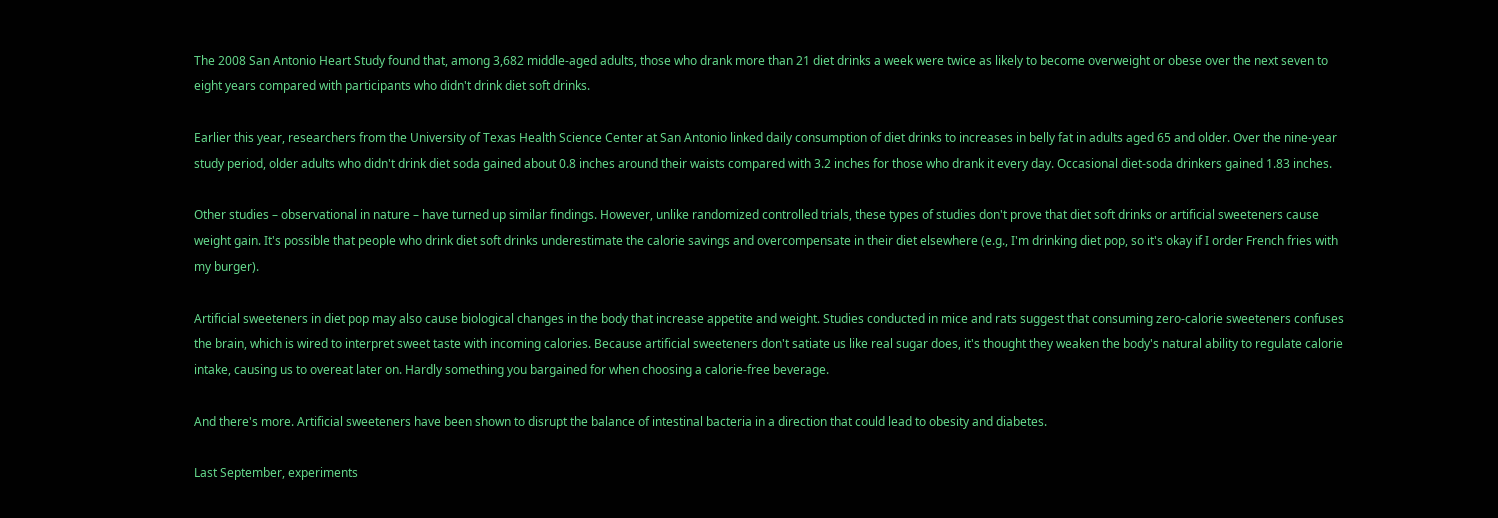The 2008 San Antonio Heart Study found that, among 3,682 middle-aged adults, those who drank more than 21 diet drinks a week were twice as likely to become overweight or obese over the next seven to eight years compared with participants who didn't drink diet soft drinks.

Earlier this year, researchers from the University of Texas Health Science Center at San Antonio linked daily consumption of diet drinks to increases in belly fat in adults aged 65 and older. Over the nine-year study period, older adults who didn't drink diet soda gained about 0.8 inches around their waists compared with 3.2 inches for those who drank it every day. Occasional diet-soda drinkers gained 1.83 inches.

Other studies – observational in nature – have turned up similar findings. However, unlike randomized controlled trials, these types of studies don't prove that diet soft drinks or artificial sweeteners cause weight gain. It's possible that people who drink diet soft drinks underestimate the calorie savings and overcompensate in their diet elsewhere (e.g., I'm drinking diet pop, so it's okay if I order French fries with my burger).

Artificial sweeteners in diet pop may also cause biological changes in the body that increase appetite and weight. Studies conducted in mice and rats suggest that consuming zero-calorie sweeteners confuses the brain, which is wired to interpret sweet taste with incoming calories. Because artificial sweeteners don't satiate us like real sugar does, it's thought they weaken the body's natural ability to regulate calorie intake, causing us to overeat later on. Hardly something you bargained for when choosing a calorie-free beverage.

And there's more. Artificial sweeteners have been shown to disrupt the balance of intestinal bacteria in a direction that could lead to obesity and diabetes.

Last September, experiments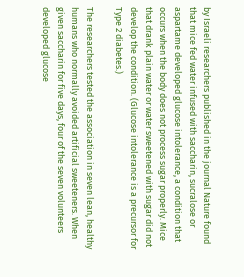by Israeli researchers published in the journal Nature found that mice fed water infused with saccharin, sucralose or aspartame developed glucose intolerance, a condition that occurs when the body does not process sugar properly. Mice that drank plain water or water sweetened with sugar did not develop the condition. (Glucose intolerance is a precursor for Type 2 diabetes.)

The researchers tested the association in seven lean, healthy humans who normally avoided artificial sweeteners. When given saccharin for five days, four of the seven volunteers developed glucose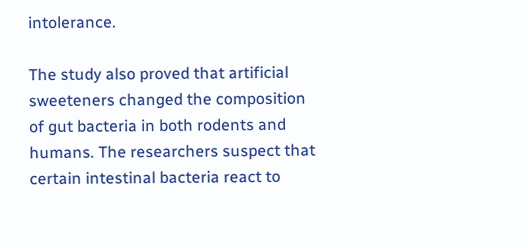intolerance.

The study also proved that artificial sweeteners changed the composition of gut bacteria in both rodents and humans. The researchers suspect that certain intestinal bacteria react to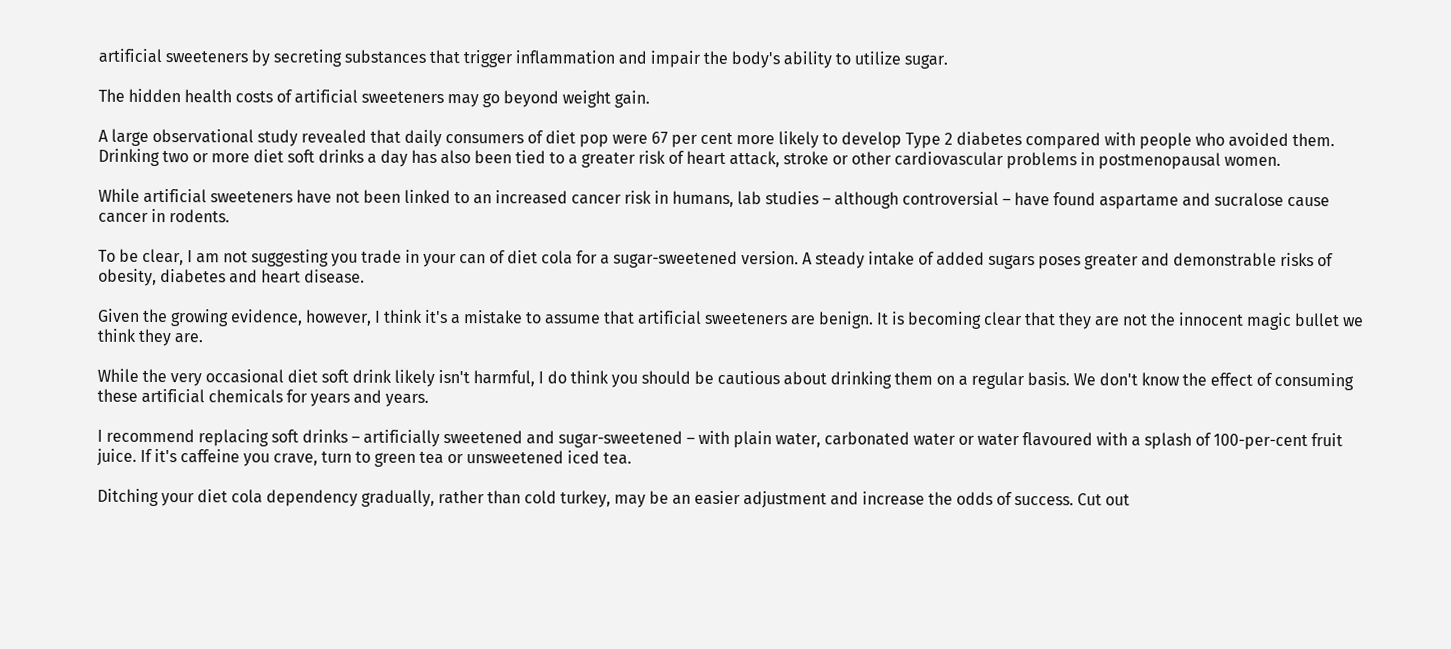artificial sweeteners by secreting substances that trigger inflammation and impair the body's ability to utilize sugar.

The hidden health costs of artificial sweeteners may go beyond weight gain.

A large observational study revealed that daily consumers of diet pop were 67 per cent more likely to develop Type 2 diabetes compared with people who avoided them. Drinking two or more diet soft drinks a day has also been tied to a greater risk of heart attack, stroke or other cardiovascular problems in postmenopausal women.

While artificial sweeteners have not been linked to an increased cancer risk in humans, lab studies – although controversial – have found aspartame and sucralose cause cancer in rodents.

To be clear, I am not suggesting you trade in your can of diet cola for a sugar-sweetened version. A steady intake of added sugars poses greater and demonstrable risks of obesity, diabetes and heart disease.

Given the growing evidence, however, I think it's a mistake to assume that artificial sweeteners are benign. It is becoming clear that they are not the innocent magic bullet we think they are.

While the very occasional diet soft drink likely isn't harmful, I do think you should be cautious about drinking them on a regular basis. We don't know the effect of consuming these artificial chemicals for years and years.

I recommend replacing soft drinks – artificially sweetened and sugar-sweetened – with plain water, carbonated water or water flavoured with a splash of 100-per-cent fruit juice. If it's caffeine you crave, turn to green tea or unsweetened iced tea.

Ditching your diet cola dependency gradually, rather than cold turkey, may be an easier adjustment and increase the odds of success. Cut out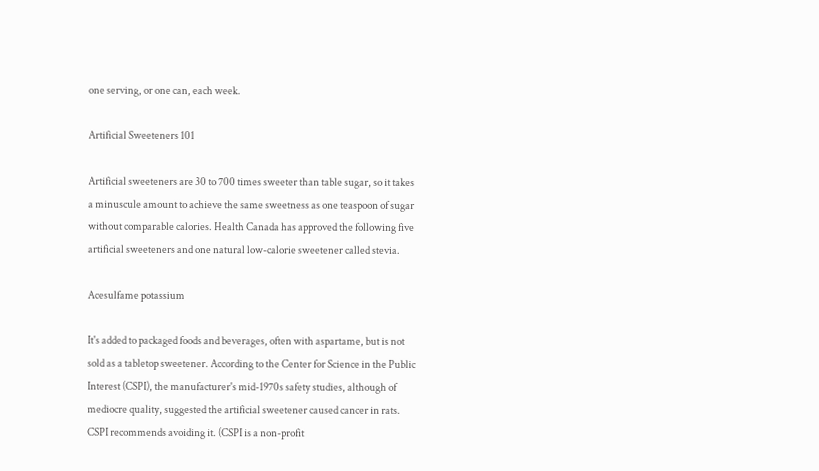one serving, or one can, each week.

Artificial Sweeteners 101

Artificial sweeteners are 30 to 700 times sweeter than table sugar, so it takes a minuscule amount to achieve the same sweetness as one teaspoon of sugar without comparable calories. Health Canada has approved the following five artificial sweeteners and one natural low-calorie sweetener called stevia.

Acesulfame potassium

It's added to packaged foods and beverages, often with aspartame, but is not sold as a tabletop sweetener. According to the Center for Science in the Public Interest (CSPI), the manufacturer's mid-1970s safety studies, although of mediocre quality, suggested the artificial sweetener caused cancer in rats. CSPI recommends avoiding it. (CSPI is a non-profit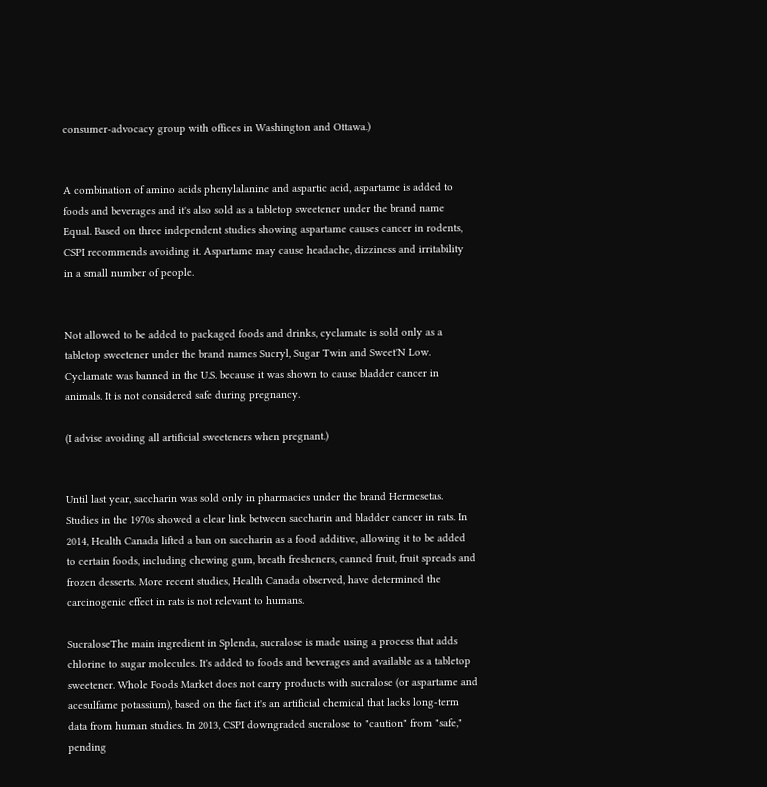consumer-advocacy group with offices in Washington and Ottawa.)


A combination of amino acids phenylalanine and aspartic acid, aspartame is added to foods and beverages and it's also sold as a tabletop sweetener under the brand name Equal. Based on three independent studies showing aspartame causes cancer in rodents, CSPI recommends avoiding it. Aspartame may cause headache, dizziness and irritability in a small number of people.


Not allowed to be added to packaged foods and drinks, cyclamate is sold only as a tabletop sweetener under the brand names Sucryl, Sugar Twin and Sweet'N Low. Cyclamate was banned in the U.S. because it was shown to cause bladder cancer in animals. It is not considered safe during pregnancy.

(I advise avoiding all artificial sweeteners when pregnant.)


Until last year, saccharin was sold only in pharmacies under the brand Hermesetas. Studies in the 1970s showed a clear link between saccharin and bladder cancer in rats. In 2014, Health Canada lifted a ban on saccharin as a food additive, allowing it to be added to certain foods, including chewing gum, breath fresheners, canned fruit, fruit spreads and frozen desserts. More recent studies, Health Canada observed, have determined the carcinogenic effect in rats is not relevant to humans.

SucraloseThe main ingredient in Splenda, sucralose is made using a process that adds chlorine to sugar molecules. It's added to foods and beverages and available as a tabletop sweetener. Whole Foods Market does not carry products with sucralose (or aspartame and acesulfame potassium), based on the fact it's an artificial chemical that lacks long-term data from human studies. In 2013, CSPI downgraded sucralose to "caution" from "safe," pending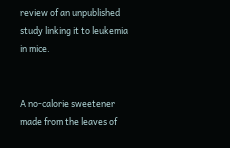review of an unpublished study linking it to leukemia in mice.


A no-calorie sweetener made from the leaves of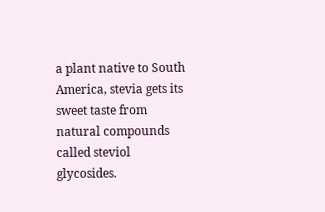a plant native to South America, stevia gets its sweet taste from natural compounds called steviol glycosides.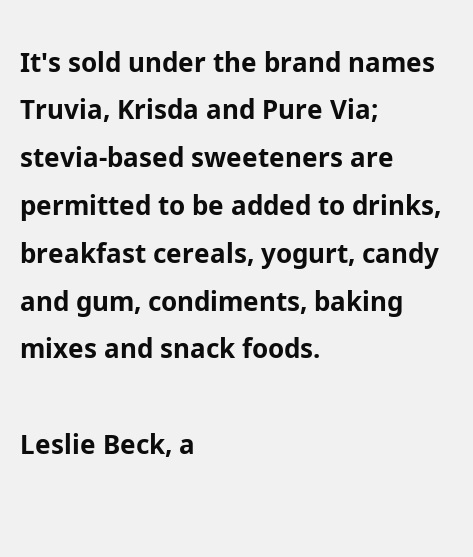It's sold under the brand names Truvia, Krisda and Pure Via; stevia-based sweeteners are permitted to be added to drinks, breakfast cereals, yogurt, candy and gum, condiments, baking mixes and snack foods.

Leslie Beck, a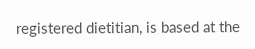registered dietitian, is based at the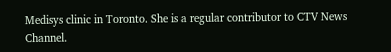Medisys clinic in Toronto. She is a regular contributor to CTV News Channel.